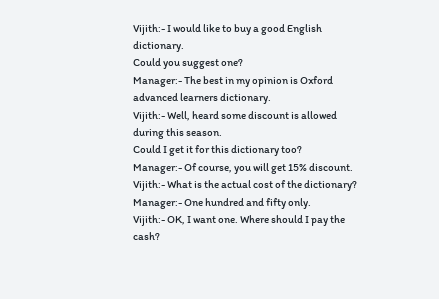Vijith:- I would like to buy a good English dictionary.
Could you suggest one?
Manager:- The best in my opinion is Oxford advanced learners dictionary.
Vijith:- Well, heard some discount is allowed during this season.
Could I get it for this dictionary too?
Manager:- Of course, you will get 15% discount.
Vijith:- What is the actual cost of the dictionary?
Manager:- One hundred and fifty only.
Vijith:- OK, I want one. Where should I pay the cash?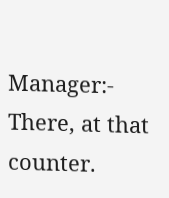Manager:- There, at that counter.